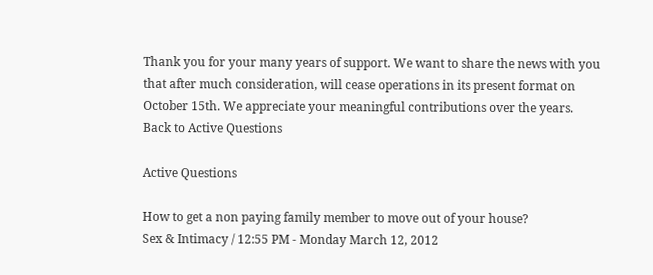Thank you for your many years of support. We want to share the news with you that after much consideration, will cease operations in its present format on October 15th. We appreciate your meaningful contributions over the years.
Back to Active Questions

Active Questions

How to get a non paying family member to move out of your house?
Sex & Intimacy / 12:55 PM - Monday March 12, 2012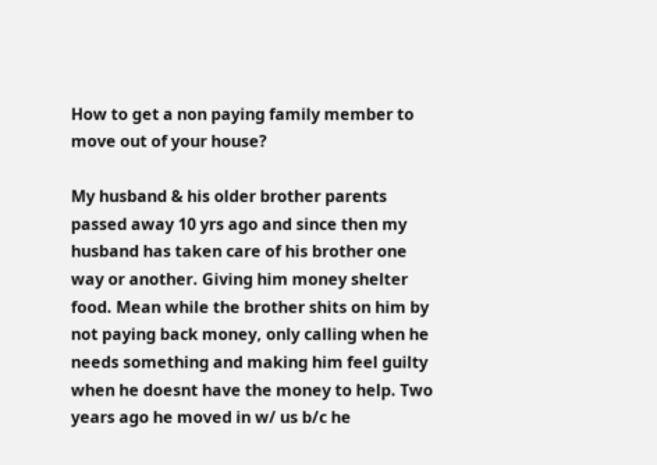How to get a non paying family member to move out of your house?

My husband & his older brother parents passed away 10 yrs ago and since then my husband has taken care of his brother one way or another. Giving him money shelter food. Mean while the brother shits on him by not paying back money, only calling when he needs something and making him feel guilty when he doesnt have the money to help. Two years ago he moved in w/ us b/c he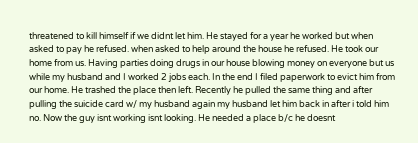threatened to kill himself if we didnt let him. He stayed for a year he worked but when asked to pay he refused. when asked to help around the house he refused. He took our home from us. Having parties doing drugs in our house blowing money on everyone but us while my husband and I worked 2 jobs each. In the end I filed paperwork to evict him from our home. He trashed the place then left. Recently he pulled the same thing and after pulling the suicide card w/ my husband again my husband let him back in after i told him no. Now the guy isnt working isnt looking. He needed a place b/c he doesnt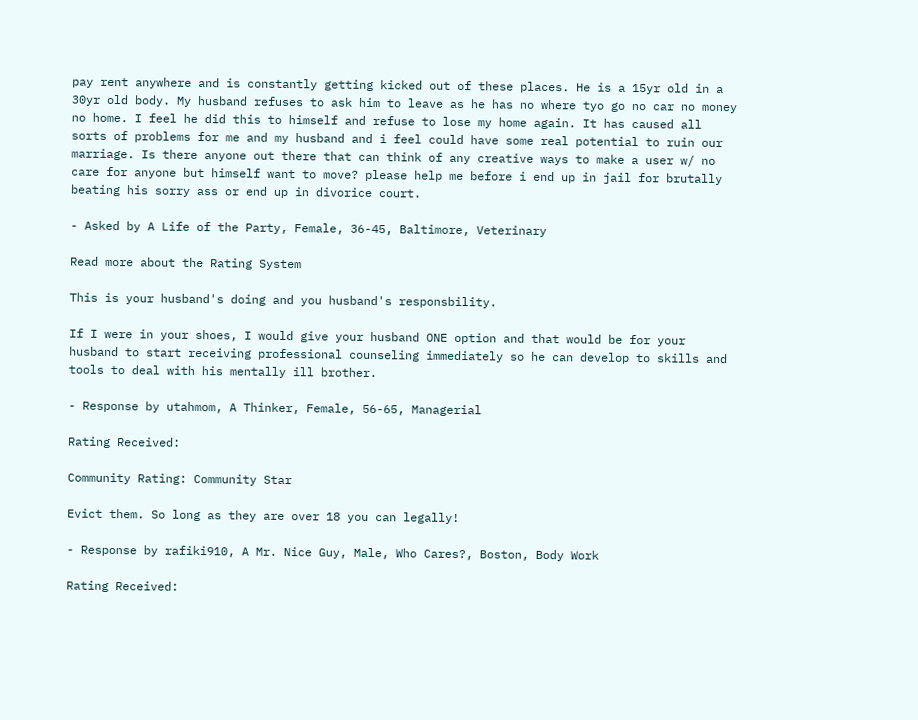pay rent anywhere and is constantly getting kicked out of these places. He is a 15yr old in a 30yr old body. My husband refuses to ask him to leave as he has no where tyo go no car no money no home. I feel he did this to himself and refuse to lose my home again. It has caused all sorts of problems for me and my husband and i feel could have some real potential to ruin our marriage. Is there anyone out there that can think of any creative ways to make a user w/ no care for anyone but himself want to move? please help me before i end up in jail for brutally beating his sorry ass or end up in divorice court.

- Asked by A Life of the Party, Female, 36-45, Baltimore, Veterinary

Read more about the Rating System

This is your husband's doing and you husband's responsbility.

If I were in your shoes, I would give your husband ONE option and that would be for your husband to start receiving professional counseling immediately so he can develop to skills and tools to deal with his mentally ill brother.

- Response by utahmom, A Thinker, Female, 56-65, Managerial

Rating Received:

Community Rating: Community Star

Evict them. So long as they are over 18 you can legally!

- Response by rafiki910, A Mr. Nice Guy, Male, Who Cares?, Boston, Body Work

Rating Received: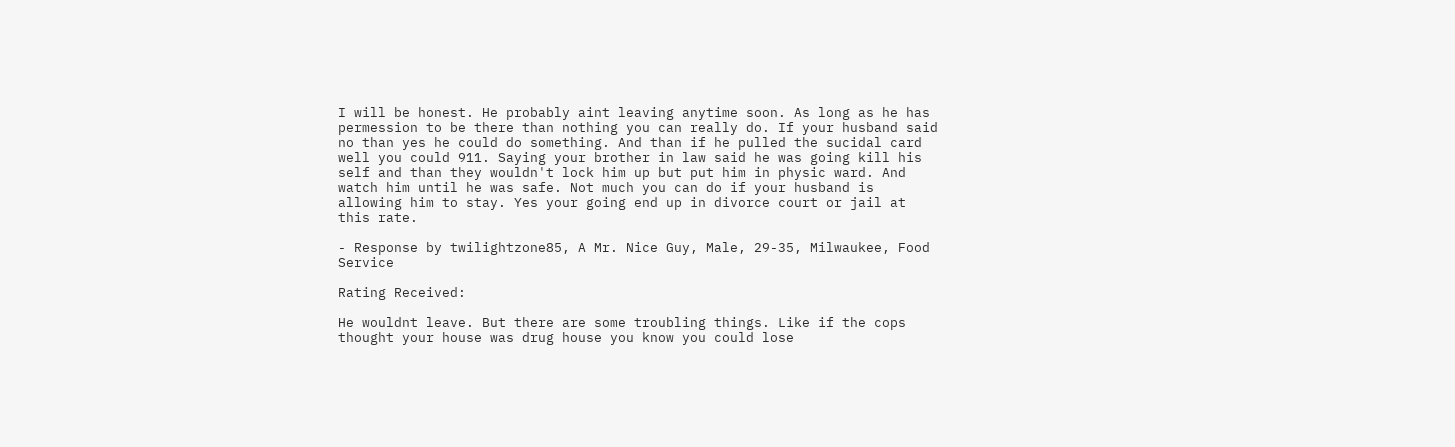I will be honest. He probably aint leaving anytime soon. As long as he has permession to be there than nothing you can really do. If your husband said no than yes he could do something. And than if he pulled the sucidal card well you could 911. Saying your brother in law said he was going kill his self and than they wouldn't lock him up but put him in physic ward. And watch him until he was safe. Not much you can do if your husband is allowing him to stay. Yes your going end up in divorce court or jail at this rate.

- Response by twilightzone85, A Mr. Nice Guy, Male, 29-35, Milwaukee, Food Service

Rating Received:

He wouldnt leave. But there are some troubling things. Like if the cops thought your house was drug house you know you could lose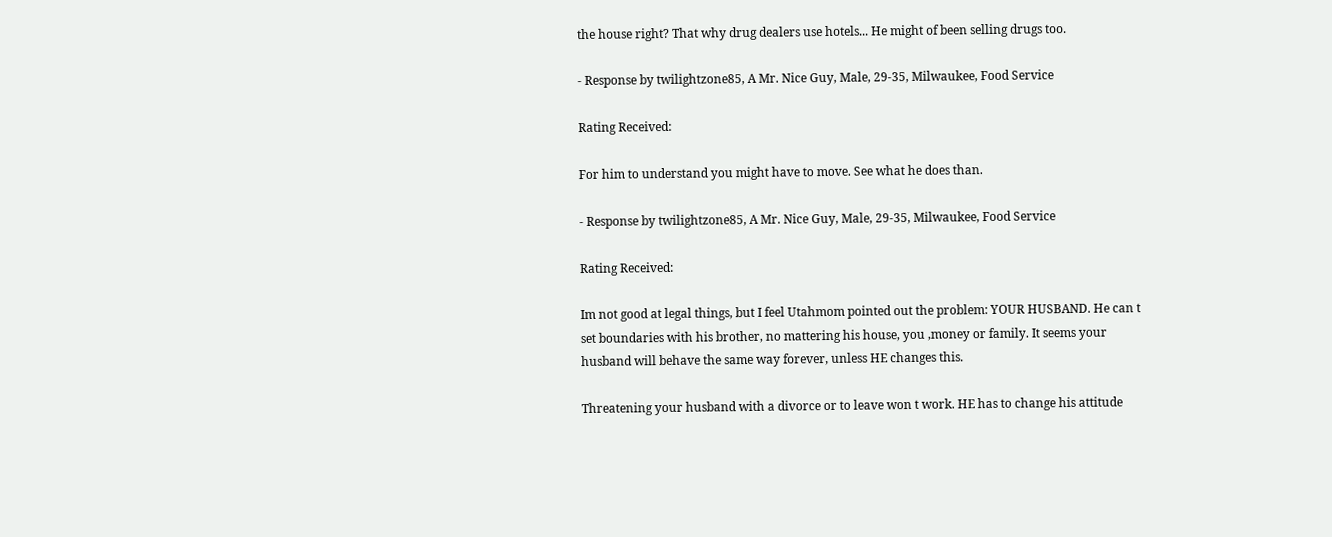the house right? That why drug dealers use hotels... He might of been selling drugs too.

- Response by twilightzone85, A Mr. Nice Guy, Male, 29-35, Milwaukee, Food Service

Rating Received:

For him to understand you might have to move. See what he does than.

- Response by twilightzone85, A Mr. Nice Guy, Male, 29-35, Milwaukee, Food Service

Rating Received:

Im not good at legal things, but I feel Utahmom pointed out the problem: YOUR HUSBAND. He can t set boundaries with his brother, no mattering his house, you ,money or family. It seems your husband will behave the same way forever, unless HE changes this.

Threatening your husband with a divorce or to leave won t work. HE has to change his attitude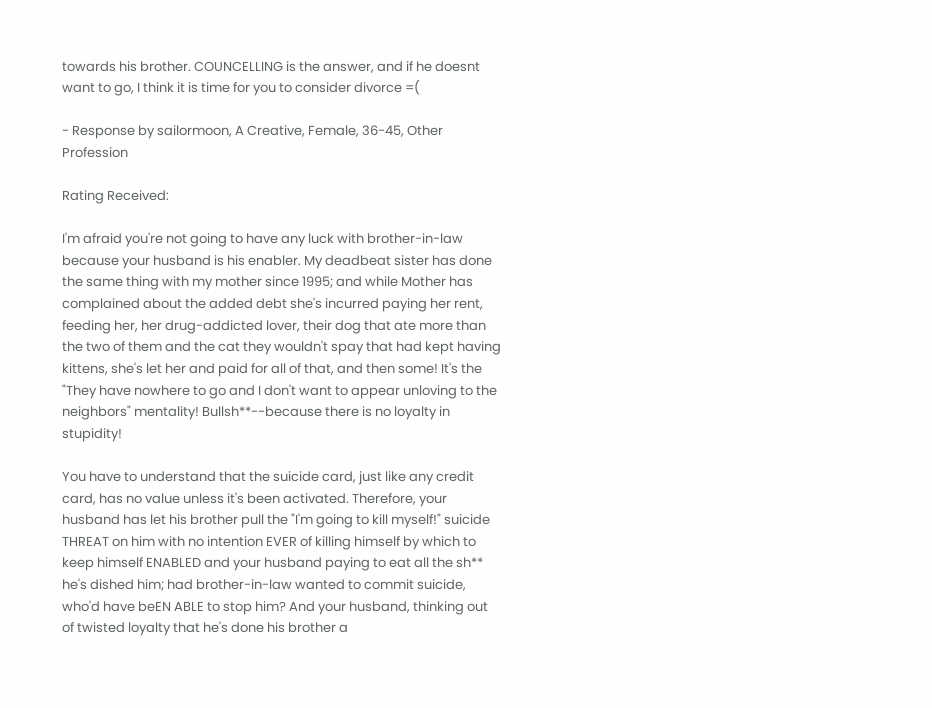towards his brother. COUNCELLING is the answer, and if he doesnt want to go, I think it is time for you to consider divorce =(

- Response by sailormoon, A Creative, Female, 36-45, Other Profession

Rating Received:

I'm afraid you're not going to have any luck with brother-in-law because your husband is his enabler. My deadbeat sister has done the same thing with my mother since 1995; and while Mother has complained about the added debt she's incurred paying her rent, feeding her, her drug-addicted lover, their dog that ate more than the two of them and the cat they wouldn't spay that had kept having kittens, she's let her and paid for all of that, and then some! It's the "They have nowhere to go and I don't want to appear unloving to the neighbors" mentality! Bullsh**--because there is no loyalty in stupidity!

You have to understand that the suicide card, just like any credit card, has no value unless it's been activated. Therefore, your husband has let his brother pull the "I'm going to kill myself!" suicide THREAT on him with no intention EVER of killing himself by which to keep himself ENABLED and your husband paying to eat all the sh** he's dished him; had brother-in-law wanted to commit suicide, who'd have beEN ABLE to stop him? And your husband, thinking out of twisted loyalty that he's done his brother a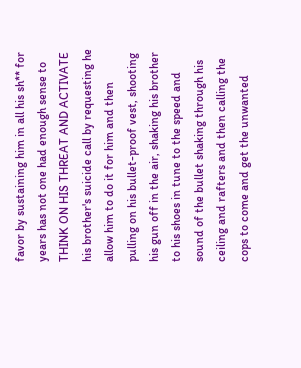favor by sustaining him in all his sh** for years has not one had enough sense to THINK ON HIS THREAT AND ACTIVATE his brother's suicide call by requesting he allow him to do it for him and then pulling on his bullet-proof vest, shooting his gun off in the air, shaking his brother to his shoes in tune to the speed and sound of the bullet shaking through his ceiling and rafters and then calling the cops to come and get the unwanted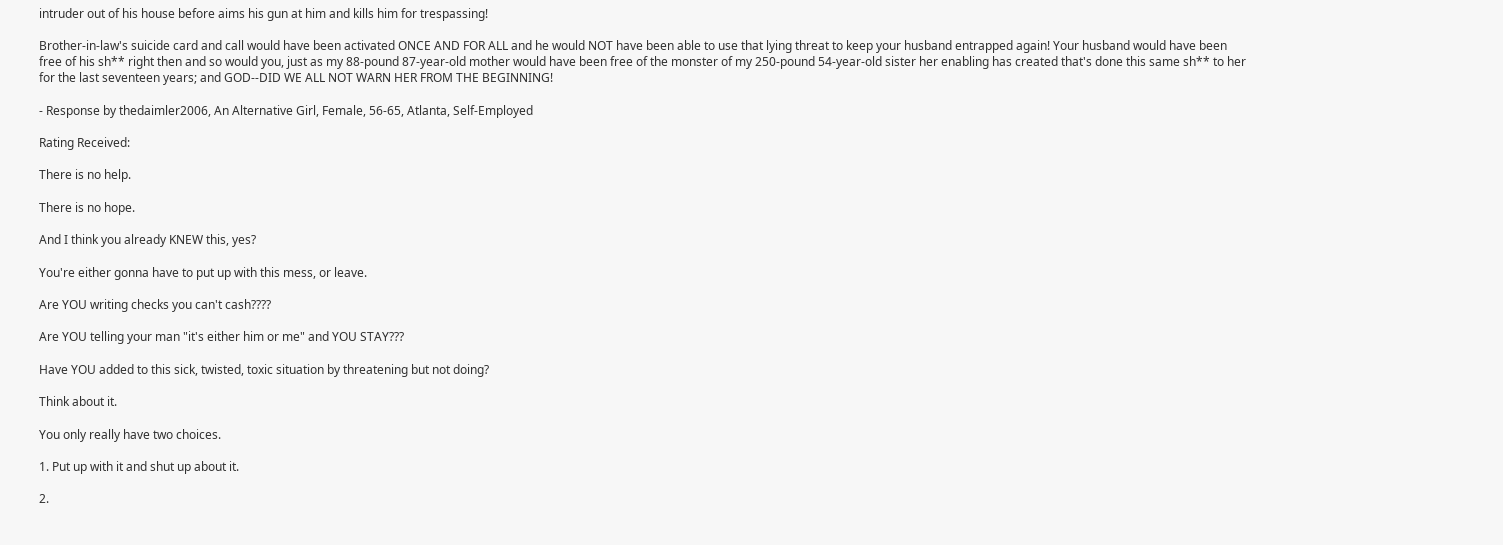intruder out of his house before aims his gun at him and kills him for trespassing!

Brother-in-law's suicide card and call would have been activated ONCE AND FOR ALL and he would NOT have been able to use that lying threat to keep your husband entrapped again! Your husband would have been free of his sh** right then and so would you, just as my 88-pound 87-year-old mother would have been free of the monster of my 250-pound 54-year-old sister her enabling has created that's done this same sh** to her for the last seventeen years; and GOD--DID WE ALL NOT WARN HER FROM THE BEGINNING!

- Response by thedaimler2006, An Alternative Girl, Female, 56-65, Atlanta, Self-Employed

Rating Received:

There is no help.

There is no hope.

And I think you already KNEW this, yes?

You're either gonna have to put up with this mess, or leave.

Are YOU writing checks you can't cash????

Are YOU telling your man "it's either him or me" and YOU STAY???

Have YOU added to this sick, twisted, toxic situation by threatening but not doing?

Think about it.

You only really have two choices.

1. Put up with it and shut up about it.

2.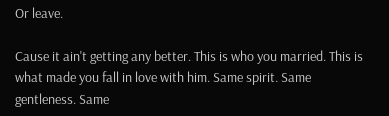Or leave.

Cause it ain't getting any better. This is who you married. This is what made you fall in love with him. Same spirit. Same gentleness. Same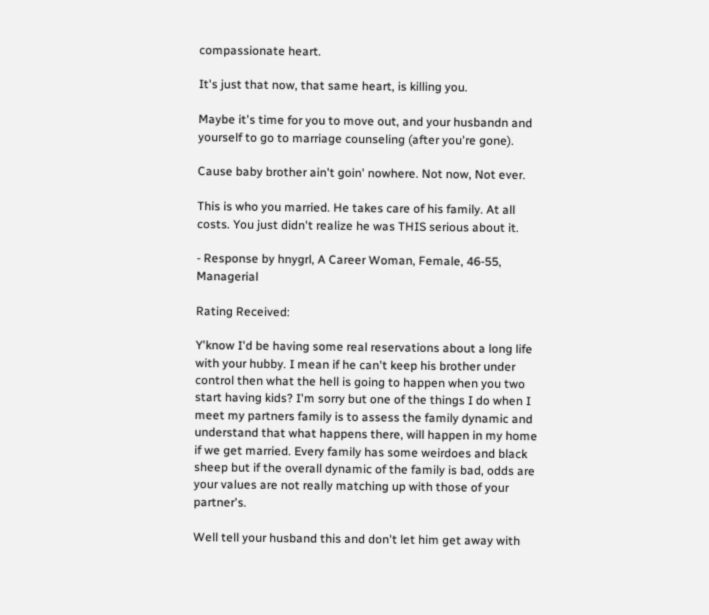compassionate heart.

It's just that now, that same heart, is killing you.

Maybe it's time for you to move out, and your husbandn and yourself to go to marriage counseling (after you're gone).

Cause baby brother ain't goin' nowhere. Not now, Not ever.

This is who you married. He takes care of his family. At all costs. You just didn't realize he was THIS serious about it.

- Response by hnygrl, A Career Woman, Female, 46-55, Managerial

Rating Received:

Y'know I'd be having some real reservations about a long life with your hubby. I mean if he can't keep his brother under control then what the hell is going to happen when you two start having kids? I'm sorry but one of the things I do when I meet my partners family is to assess the family dynamic and understand that what happens there, will happen in my home if we get married. Every family has some weirdoes and black sheep but if the overall dynamic of the family is bad, odds are your values are not really matching up with those of your partner's.

Well tell your husband this and don't let him get away with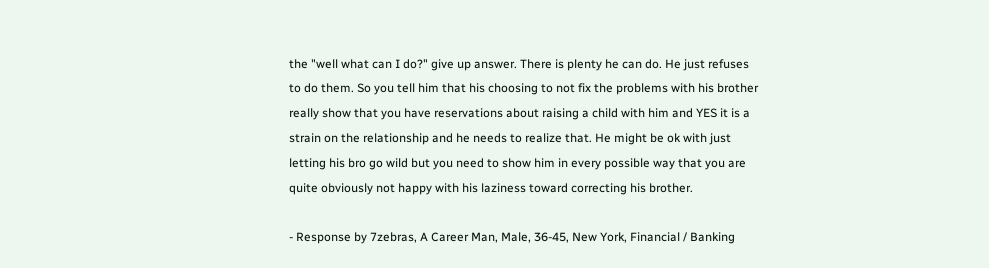the "well what can I do?" give up answer. There is plenty he can do. He just refuses to do them. So you tell him that his choosing to not fix the problems with his brother really show that you have reservations about raising a child with him and YES it is a strain on the relationship and he needs to realize that. He might be ok with just letting his bro go wild but you need to show him in every possible way that you are quite obviously not happy with his laziness toward correcting his brother.

- Response by 7zebras, A Career Man, Male, 36-45, New York, Financial / Banking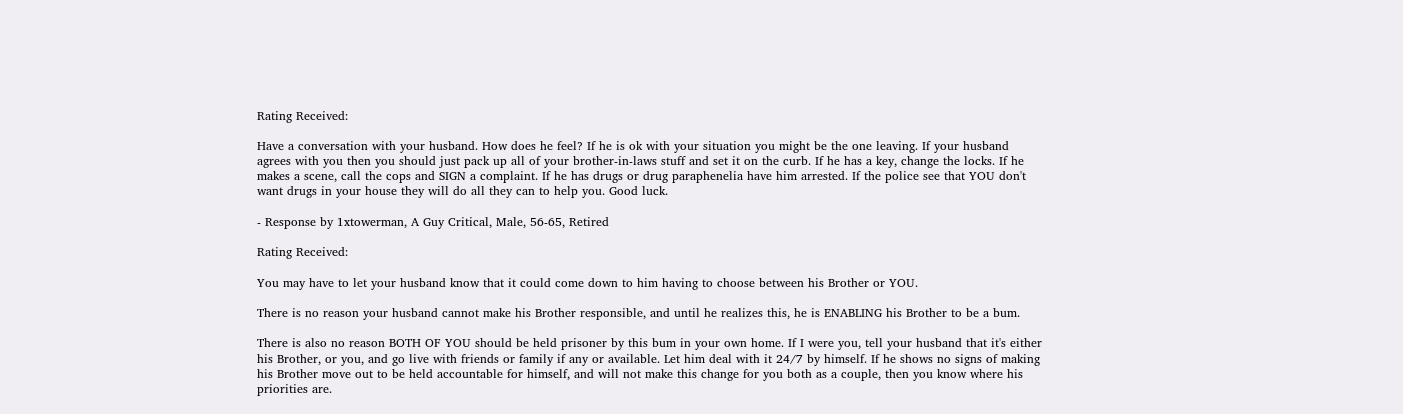Rating Received:

Have a conversation with your husband. How does he feel? If he is ok with your situation you might be the one leaving. If your husband agrees with you then you should just pack up all of your brother-in-laws stuff and set it on the curb. If he has a key, change the locks. If he makes a scene, call the cops and SIGN a complaint. If he has drugs or drug paraphenelia have him arrested. If the police see that YOU don't want drugs in your house they will do all they can to help you. Good luck.

- Response by 1xtowerman, A Guy Critical, Male, 56-65, Retired

Rating Received:

You may have to let your husband know that it could come down to him having to choose between his Brother or YOU.

There is no reason your husband cannot make his Brother responsible, and until he realizes this, he is ENABLING his Brother to be a bum.

There is also no reason BOTH OF YOU should be held prisoner by this bum in your own home. If I were you, tell your husband that it's either his Brother, or you, and go live with friends or family if any or available. Let him deal with it 24/7 by himself. If he shows no signs of making his Brother move out to be held accountable for himself, and will not make this change for you both as a couple, then you know where his priorities are.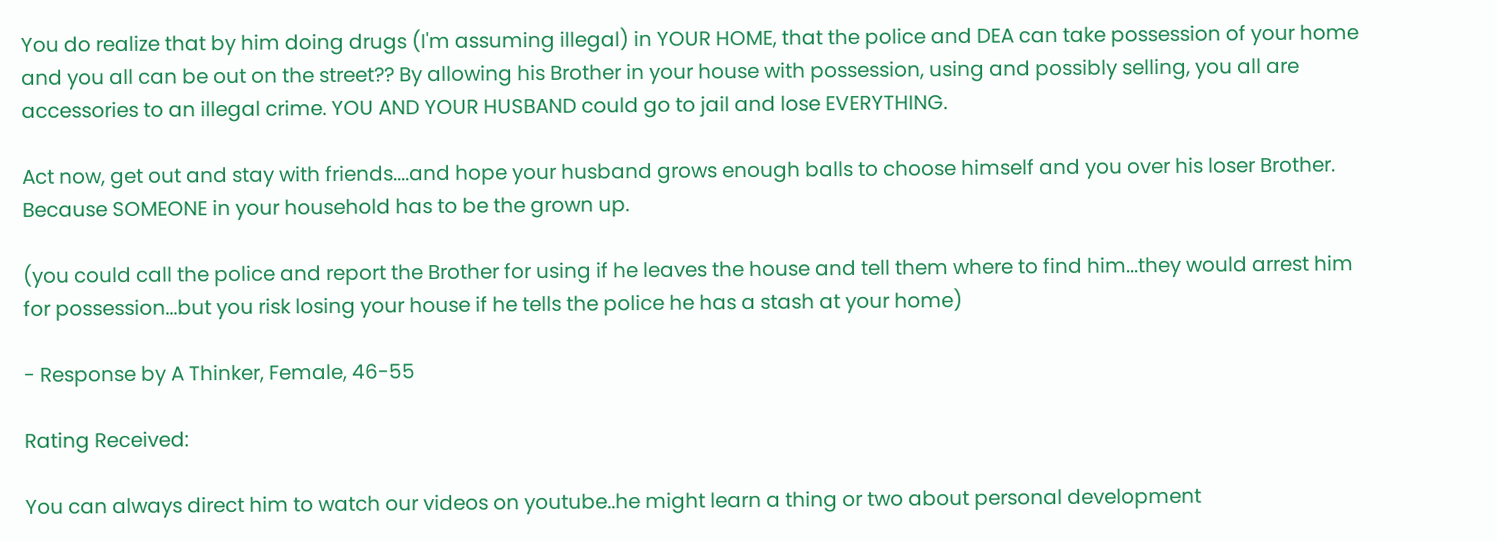You do realize that by him doing drugs (I'm assuming illegal) in YOUR HOME, that the police and DEA can take possession of your home and you all can be out on the street?? By allowing his Brother in your house with possession, using and possibly selling, you all are accessories to an illegal crime. YOU AND YOUR HUSBAND could go to jail and lose EVERYTHING.

Act now, get out and stay with friends....and hope your husband grows enough balls to choose himself and you over his loser Brother. Because SOMEONE in your household has to be the grown up.

(you could call the police and report the Brother for using if he leaves the house and tell them where to find him...they would arrest him for possession...but you risk losing your house if he tells the police he has a stash at your home)

- Response by A Thinker, Female, 46-55

Rating Received:

You can always direct him to watch our videos on youtube..he might learn a thing or two about personal development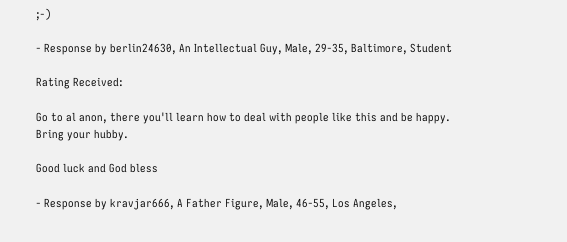;-)

- Response by berlin24630, An Intellectual Guy, Male, 29-35, Baltimore, Student

Rating Received:

Go to al anon, there you'll learn how to deal with people like this and be happy. Bring your hubby.

Good luck and God bless

- Response by kravjar666, A Father Figure, Male, 46-55, Los Angeles,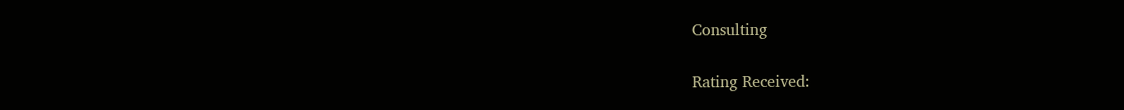Consulting

Rating Received: